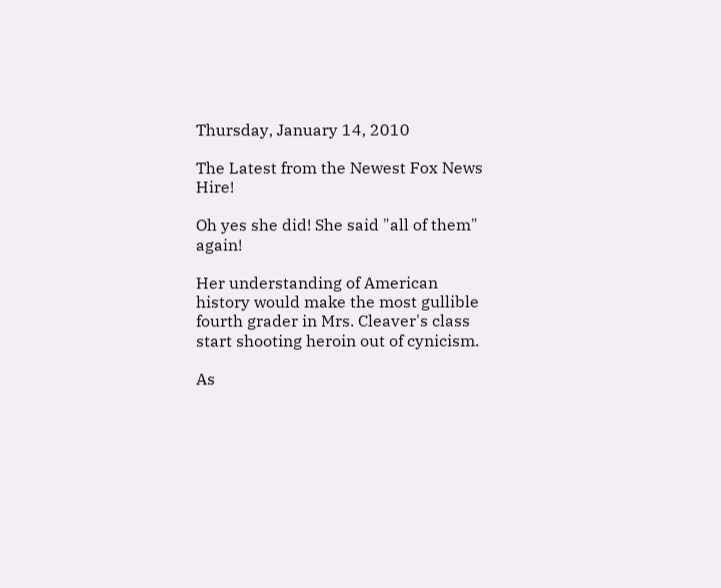Thursday, January 14, 2010

The Latest from the Newest Fox News Hire!

Oh yes she did! She said "all of them" again!

Her understanding of American history would make the most gullible fourth grader in Mrs. Cleaver's class start shooting heroin out of cynicism.

As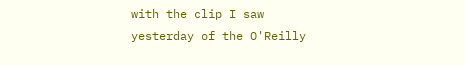with the clip I saw yesterday of the O'Reilly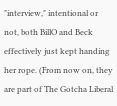"interview," intentional or not, both BillO and Beck effectively just kept handing her rope. (From now on, they are part of The Gotcha Liberal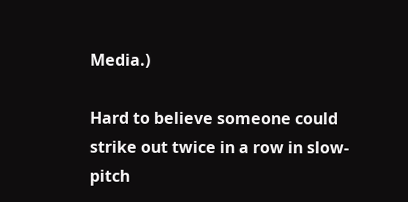Media.)

Hard to believe someone could strike out twice in a row in slow-pitch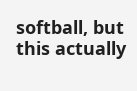softball, but this actually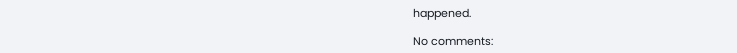happened.

No comments: